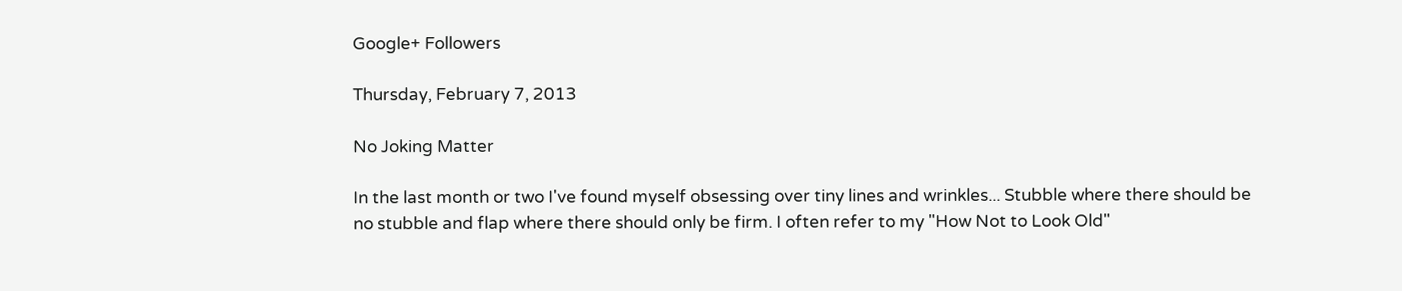Google+ Followers

Thursday, February 7, 2013

No Joking Matter

In the last month or two I've found myself obsessing over tiny lines and wrinkles... Stubble where there should be no stubble and flap where there should only be firm. I often refer to my "How Not to Look Old"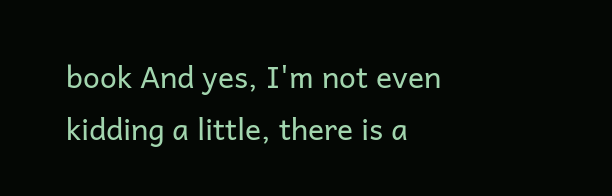book And yes, I'm not even kidding a little, there is a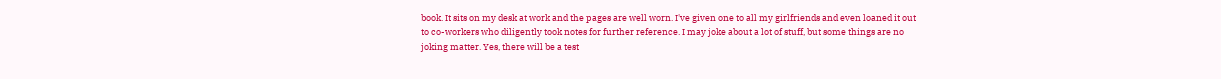book. It sits on my desk at work and the pages are well worn. I've given one to all my girlfriends and even loaned it out to co-workers who diligently took notes for further reference. I may joke about a lot of stuff, but some things are no joking matter. Yes, there will be a test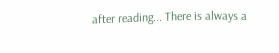after reading... There is always a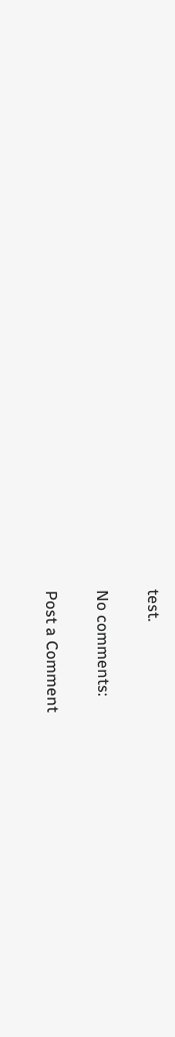test.

No comments:

Post a Comment